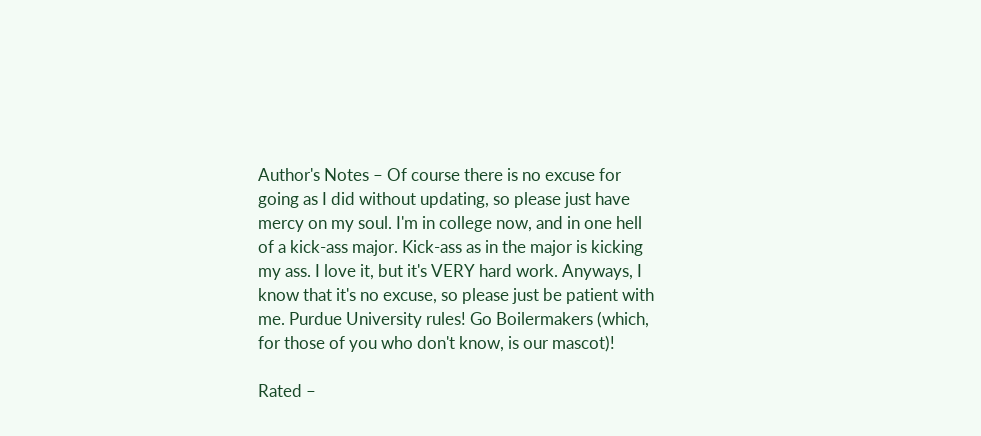Author's Notes – Of course there is no excuse for going as I did without updating, so please just have mercy on my soul. I'm in college now, and in one hell of a kick-ass major. Kick-ass as in the major is kicking my ass. I love it, but it's VERY hard work. Anyways, I know that it's no excuse, so please just be patient with me. Purdue University rules! Go Boilermakers (which, for those of you who don't know, is our mascot)!

Rated –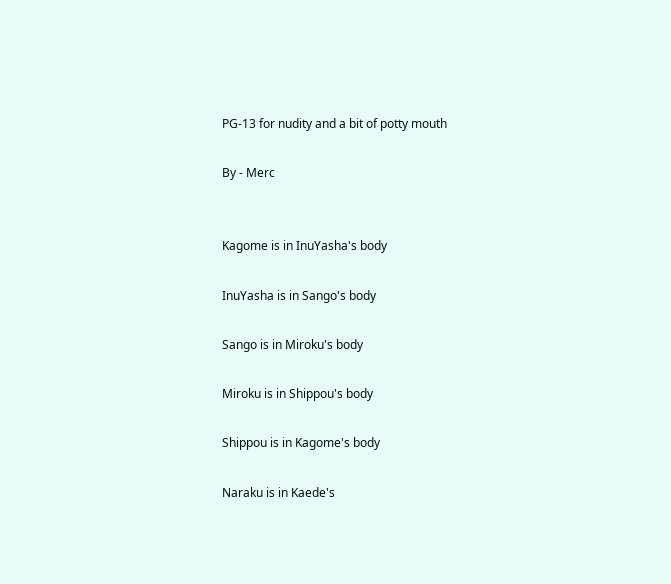PG-13 for nudity and a bit of potty mouth

By - Merc


Kagome is in InuYasha's body

InuYasha is in Sango's body

Sango is in Miroku's body

Miroku is in Shippou's body

Shippou is in Kagome's body

Naraku is in Kaede's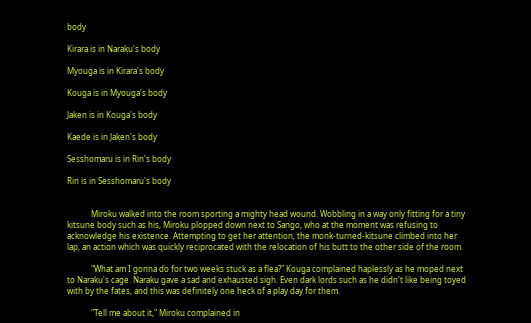body

Kirara is in Naraku's body

Myouga is in Kirara's body

Kouga is in Myouga's body

Jaken is in Kouga's body

Kaede is in Jaken's body

Sesshomaru is in Rin's body

Rin is in Sesshomaru's body


            Miroku walked into the room sporting a mighty head wound. Wobbling in a way only fitting for a tiny kitsune body such as his, Miroku plopped down next to Sango, who at the moment was refusing to acknowledge his existence. Attempting to get her attention, the monk-turned-kitsune climbed into her lap, an action which was quickly reciprocated with the relocation of his butt to the other side of the room.

            "What am I gonna do for two weeks stuck as a flea?" Kouga complained haplessly as he moped next to Naraku's cage. Naraku gave a sad and exhausted sigh. Even dark lords such as he didn't like being toyed with by the fates, and this was definitely one heck of a play day for them.

            "Tell me about it," Miroku complained in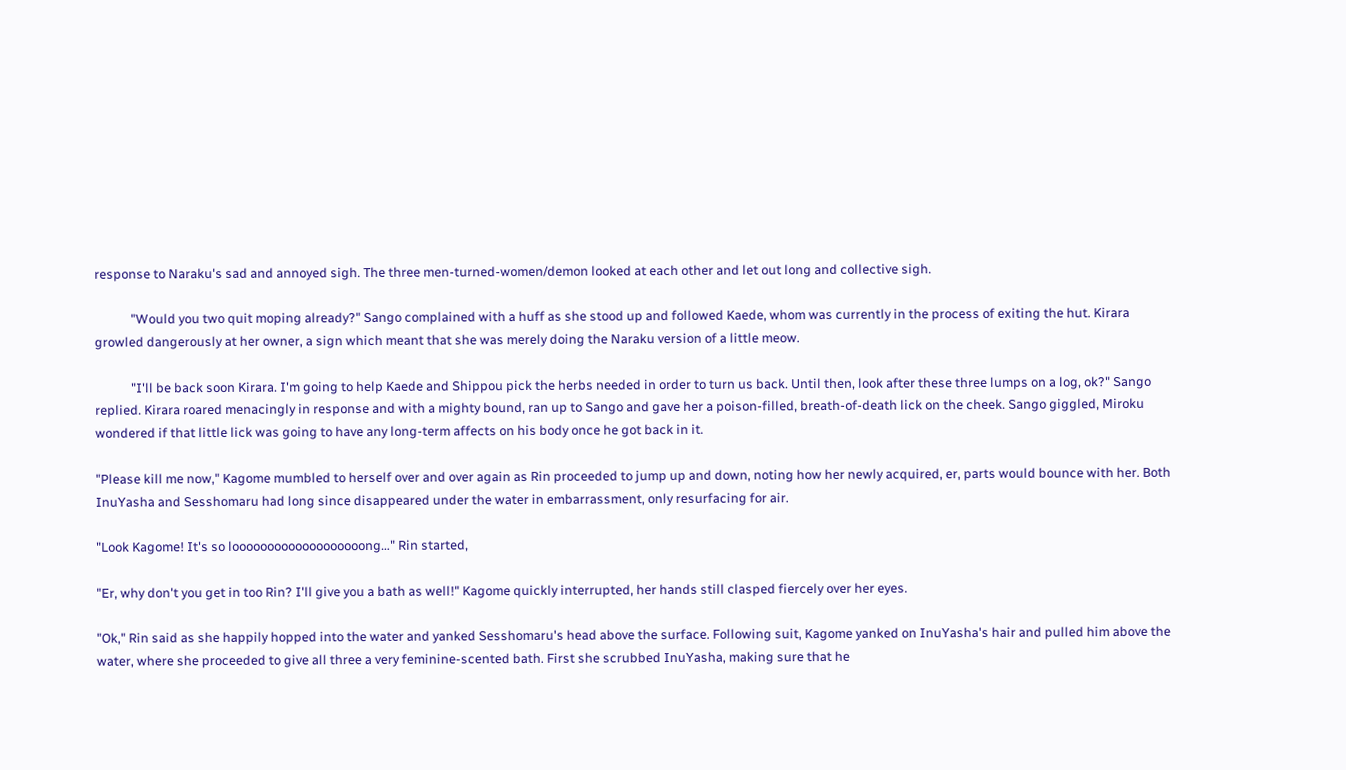response to Naraku's sad and annoyed sigh. The three men-turned-women/demon looked at each other and let out long and collective sigh.

            "Would you two quit moping already?" Sango complained with a huff as she stood up and followed Kaede, whom was currently in the process of exiting the hut. Kirara growled dangerously at her owner, a sign which meant that she was merely doing the Naraku version of a little meow.

            "I'll be back soon Kirara. I'm going to help Kaede and Shippou pick the herbs needed in order to turn us back. Until then, look after these three lumps on a log, ok?" Sango replied. Kirara roared menacingly in response and with a mighty bound, ran up to Sango and gave her a poison-filled, breath-of-death lick on the cheek. Sango giggled, Miroku wondered if that little lick was going to have any long-term affects on his body once he got back in it.

"Please kill me now," Kagome mumbled to herself over and over again as Rin proceeded to jump up and down, noting how her newly acquired, er, parts would bounce with her. Both InuYasha and Sesshomaru had long since disappeared under the water in embarrassment, only resurfacing for air.

"Look Kagome! It's so looooooooooooooooooong…" Rin started,

"Er, why don't you get in too Rin? I'll give you a bath as well!" Kagome quickly interrupted, her hands still clasped fiercely over her eyes.

"Ok," Rin said as she happily hopped into the water and yanked Sesshomaru's head above the surface. Following suit, Kagome yanked on InuYasha's hair and pulled him above the water, where she proceeded to give all three a very feminine-scented bath. First she scrubbed InuYasha, making sure that he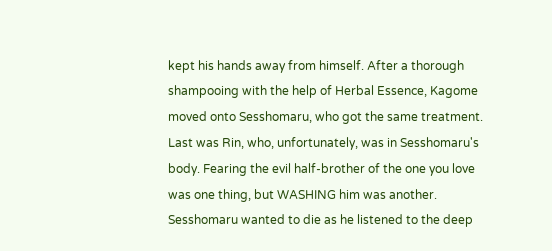kept his hands away from himself. After a thorough shampooing with the help of Herbal Essence, Kagome moved onto Sesshomaru, who got the same treatment. Last was Rin, who, unfortunately, was in Sesshomaru's body. Fearing the evil half-brother of the one you love was one thing, but WASHING him was another. Sesshomaru wanted to die as he listened to the deep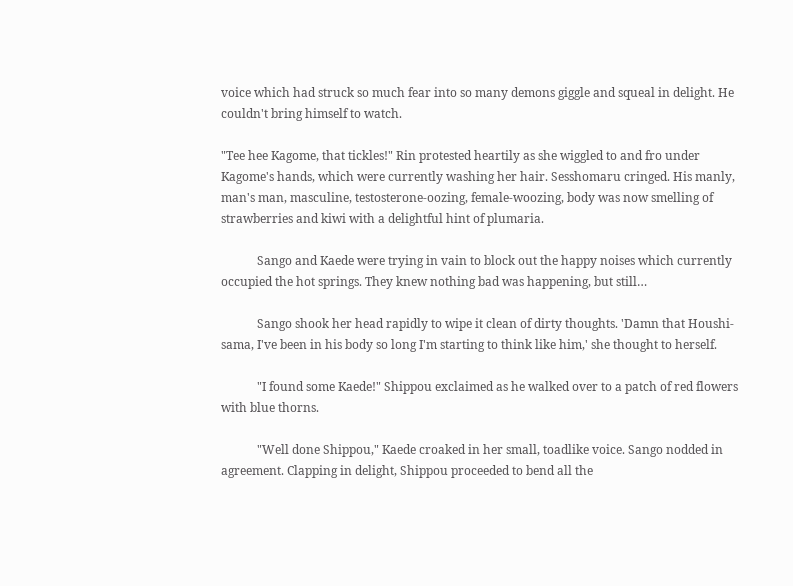voice which had struck so much fear into so many demons giggle and squeal in delight. He couldn't bring himself to watch.

"Tee hee Kagome, that tickles!" Rin protested heartily as she wiggled to and fro under Kagome's hands, which were currently washing her hair. Sesshomaru cringed. His manly, man's man, masculine, testosterone-oozing, female-woozing, body was now smelling of strawberries and kiwi with a delightful hint of plumaria.

            Sango and Kaede were trying in vain to block out the happy noises which currently occupied the hot springs. They knew nothing bad was happening, but still…

            Sango shook her head rapidly to wipe it clean of dirty thoughts. 'Damn that Houshi-sama, I've been in his body so long I'm starting to think like him,' she thought to herself.

            "I found some Kaede!" Shippou exclaimed as he walked over to a patch of red flowers with blue thorns.

            "Well done Shippou," Kaede croaked in her small, toadlike voice. Sango nodded in agreement. Clapping in delight, Shippou proceeded to bend all the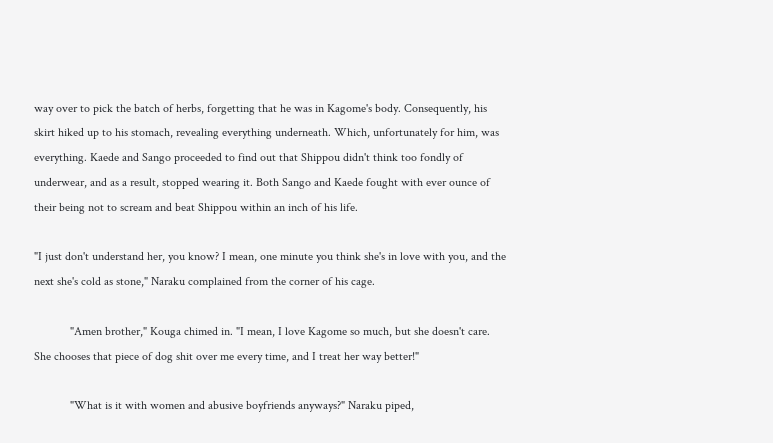way over to pick the batch of herbs, forgetting that he was in Kagome's body. Consequently, his skirt hiked up to his stomach, revealing everything underneath. Which, unfortunately for him, was everything. Kaede and Sango proceeded to find out that Shippou didn't think too fondly of underwear, and as a result, stopped wearing it. Both Sango and Kaede fought with ever ounce of their being not to scream and beat Shippou within an inch of his life.

"I just don't understand her, you know? I mean, one minute you think she's in love with you, and the next she's cold as stone," Naraku complained from the corner of his cage.

            "Amen brother," Kouga chimed in. "I mean, I love Kagome so much, but she doesn't care. She chooses that piece of dog shit over me every time, and I treat her way better!"

            "What is it with women and abusive boyfriends anyways?" Naraku piped,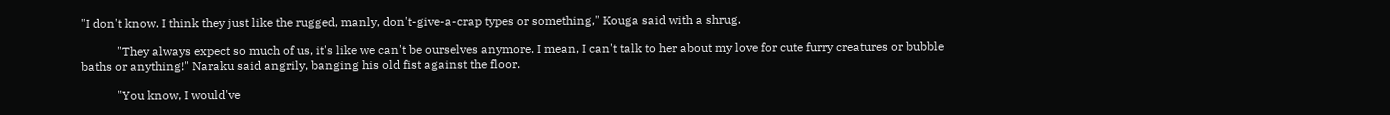"I don't know. I think they just like the rugged, manly, don't-give-a-crap types or something," Kouga said with a shrug.

            "They always expect so much of us, it's like we can't be ourselves anymore. I mean, I can't talk to her about my love for cute furry creatures or bubble baths or anything!" Naraku said angrily, banging his old fist against the floor.

            "You know, I would've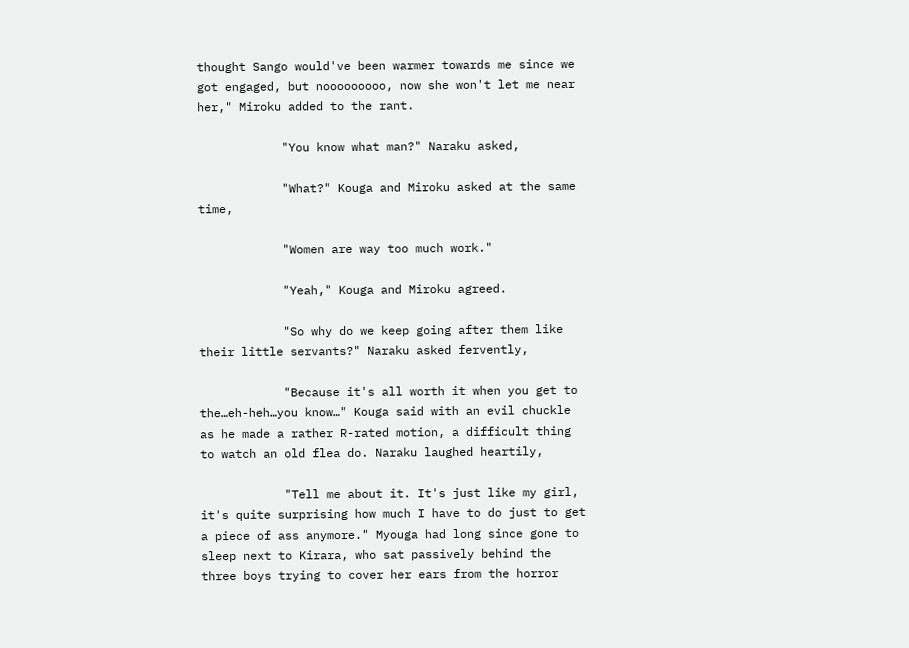thought Sango would've been warmer towards me since we got engaged, but nooooooooo, now she won't let me near her," Miroku added to the rant.

            "You know what man?" Naraku asked,

            "What?" Kouga and Miroku asked at the same time,

            "Women are way too much work."

            "Yeah," Kouga and Miroku agreed.

            "So why do we keep going after them like their little servants?" Naraku asked fervently,

            "Because it's all worth it when you get to the…eh-heh…you know…" Kouga said with an evil chuckle as he made a rather R-rated motion, a difficult thing to watch an old flea do. Naraku laughed heartily,

            "Tell me about it. It's just like my girl, it's quite surprising how much I have to do just to get a piece of ass anymore." Myouga had long since gone to sleep next to Kirara, who sat passively behind the three boys trying to cover her ears from the horror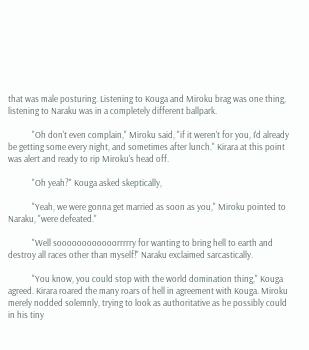that was male posturing. Listening to Kouga and Miroku brag was one thing, listening to Naraku was in a completely different ballpark.

            "Oh don't even complain," Miroku said, "if it weren't for you, I'd already be getting some every night, and sometimes after lunch." Kirara at this point was alert and ready to rip Miroku's head off.

            "Oh yeah?" Kouga asked skeptically,

            "Yeah, we were gonna get married as soon as you," Miroku pointed to Naraku, "were defeated."

            "Well soooooooooooorrrrry for wanting to bring hell to earth and destroy all races other than myself!" Naraku exclaimed sarcastically.

            "You know, you could stop with the world domination thing," Kouga agreed. Kirara roared the many roars of hell in agreement with Kouga. Miroku merely nodded solemnly, trying to look as authoritative as he possibly could in his tiny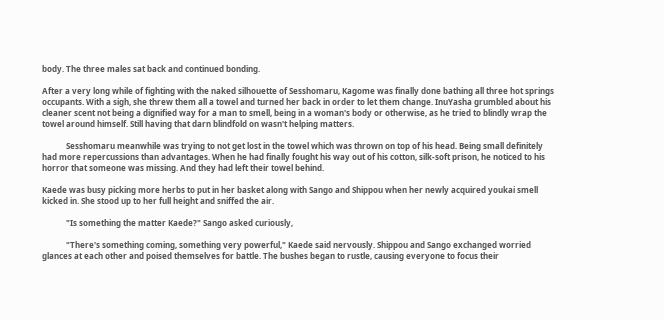body. The three males sat back and continued bonding.

After a very long while of fighting with the naked silhouette of Sesshomaru, Kagome was finally done bathing all three hot springs occupants. With a sigh, she threw them all a towel and turned her back in order to let them change. InuYasha grumbled about his cleaner scent not being a dignified way for a man to smell, being in a woman's body or otherwise, as he tried to blindly wrap the towel around himself. Still having that darn blindfold on wasn't helping matters.

            Sesshomaru meanwhile was trying to not get lost in the towel which was thrown on top of his head. Being small definitely had more repercussions than advantages. When he had finally fought his way out of his cotton, silk-soft prison, he noticed to his horror that someone was missing. And they had left their towel behind.

Kaede was busy picking more herbs to put in her basket along with Sango and Shippou when her newly acquired youkai smell kicked in. She stood up to her full height and sniffed the air.

            "Is something the matter Kaede?" Sango asked curiously,

            "There's something coming, something very powerful," Kaede said nervously. Shippou and Sango exchanged worried glances at each other and poised themselves for battle. The bushes began to rustle, causing everyone to focus their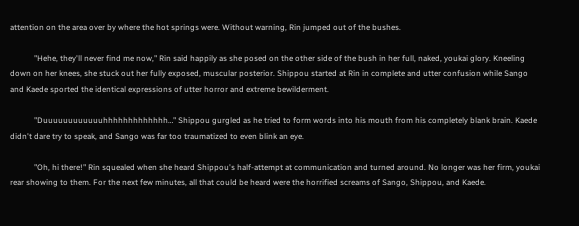attention on the area over by where the hot springs were. Without warning, Rin jumped out of the bushes.

            "Hehe, they'll never find me now," Rin said happily as she posed on the other side of the bush in her full, naked, youkai glory. Kneeling down on her knees, she stuck out her fully exposed, muscular posterior. Shippou started at Rin in complete and utter confusion while Sango and Kaede sported the identical expressions of utter horror and extreme bewilderment.

            "Duuuuuuuuuuuuhhhhhhhhhhhhh…" Shippou gurgled as he tried to form words into his mouth from his completely blank brain. Kaede didn't dare try to speak, and Sango was far too traumatized to even blink an eye.

            "Oh, hi there!" Rin squealed when she heard Shippou's half-attempt at communication and turned around. No longer was her firm, youkai rear showing to them. For the next few minutes, all that could be heard were the horrified screams of Sango, Shippou, and Kaede.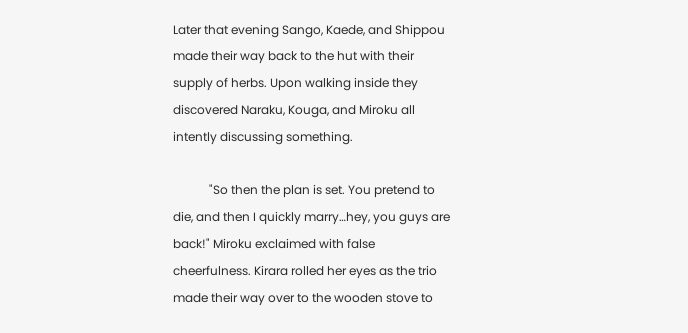Later that evening Sango, Kaede, and Shippou made their way back to the hut with their supply of herbs. Upon walking inside they discovered Naraku, Kouga, and Miroku all intently discussing something.

            "So then the plan is set. You pretend to die, and then I quickly marry…hey, you guys are back!" Miroku exclaimed with false cheerfulness. Kirara rolled her eyes as the trio made their way over to the wooden stove to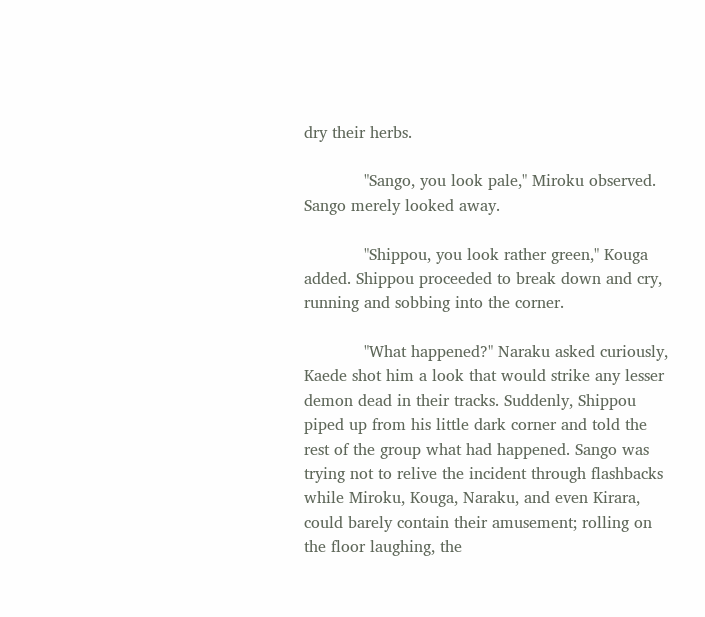dry their herbs.

            "Sango, you look pale," Miroku observed. Sango merely looked away.

            "Shippou, you look rather green," Kouga added. Shippou proceeded to break down and cry, running and sobbing into the corner.

            "What happened?" Naraku asked curiously, Kaede shot him a look that would strike any lesser demon dead in their tracks. Suddenly, Shippou piped up from his little dark corner and told the rest of the group what had happened. Sango was trying not to relive the incident through flashbacks while Miroku, Kouga, Naraku, and even Kirara, could barely contain their amusement; rolling on the floor laughing, the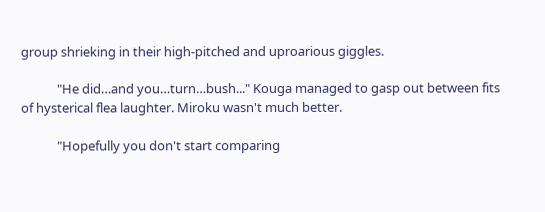group shrieking in their high-pitched and uproarious giggles.

            "He did…and you…turn…bush..." Kouga managed to gasp out between fits of hysterical flea laughter. Miroku wasn't much better.

            "Hopefully you don't start comparing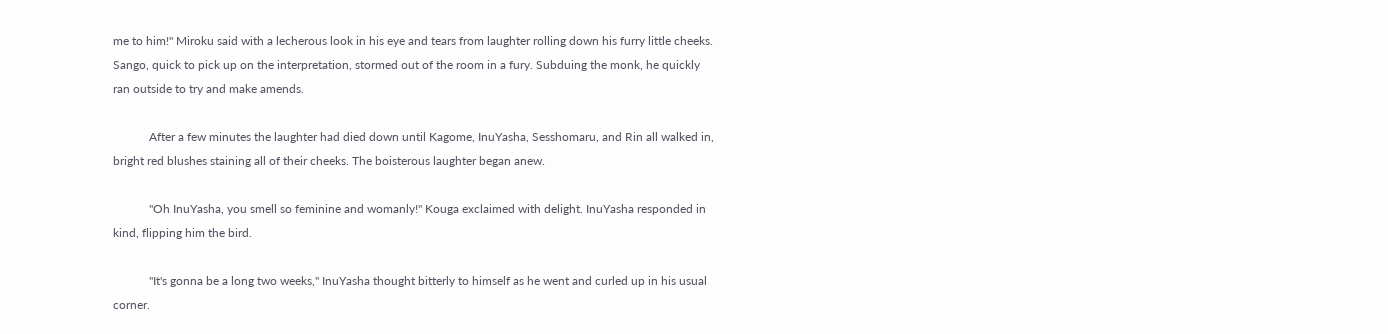me to him!" Miroku said with a lecherous look in his eye and tears from laughter rolling down his furry little cheeks. Sango, quick to pick up on the interpretation, stormed out of the room in a fury. Subduing the monk, he quickly ran outside to try and make amends.

            After a few minutes the laughter had died down until Kagome, InuYasha, Sesshomaru, and Rin all walked in, bright red blushes staining all of their cheeks. The boisterous laughter began anew.

            "Oh InuYasha, you smell so feminine and womanly!" Kouga exclaimed with delight. InuYasha responded in kind, flipping him the bird.

            "It's gonna be a long two weeks," InuYasha thought bitterly to himself as he went and curled up in his usual corner.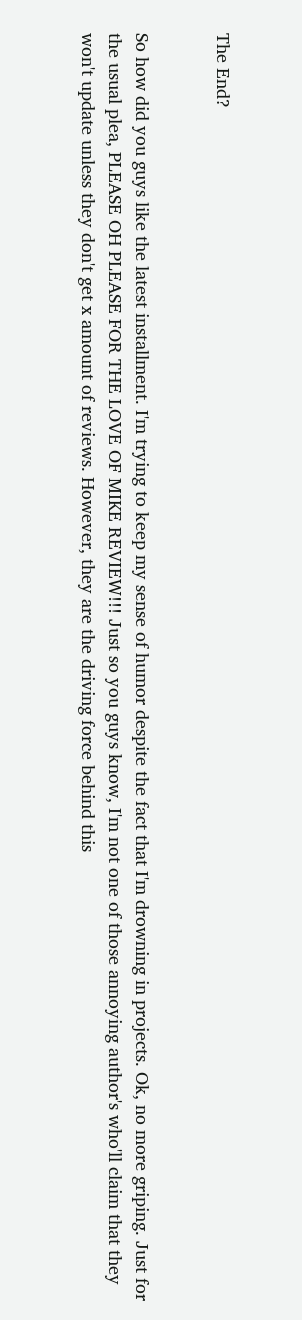The End?


So how did you guys like the latest installment. I'm trying to keep my sense of humor despite the fact that I'm drowning in projects. Ok, no more griping. Just for the usual plea, PLEASE OH PLEASE FOR THE LOVE OF MIKE REVIEW!!! Just so you guys know, I'm not one of those annoying author's who'll claim that they won't update unless they don't get x amount of reviews. However, they are the driving force behind this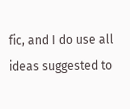fic, and I do use all ideas suggested to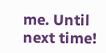me. Until next time!